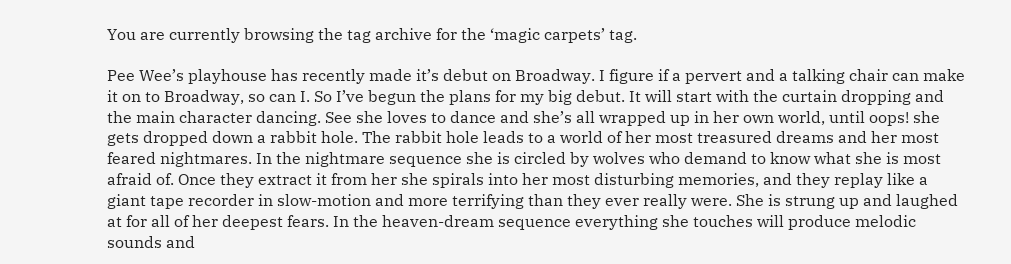You are currently browsing the tag archive for the ‘magic carpets’ tag.

Pee Wee’s playhouse has recently made it’s debut on Broadway. I figure if a pervert and a talking chair can make it on to Broadway, so can I. So I’ve begun the plans for my big debut. It will start with the curtain dropping and the main character dancing. See she loves to dance and she’s all wrapped up in her own world, until oops! she gets dropped down a rabbit hole. The rabbit hole leads to a world of her most treasured dreams and her most feared nightmares. In the nightmare sequence she is circled by wolves who demand to know what she is most afraid of. Once they extract it from her she spirals into her most disturbing memories, and they replay like a giant tape recorder in slow-motion and more terrifying than they ever really were. She is strung up and laughed at for all of her deepest fears. In the heaven-dream sequence everything she touches will produce melodic sounds and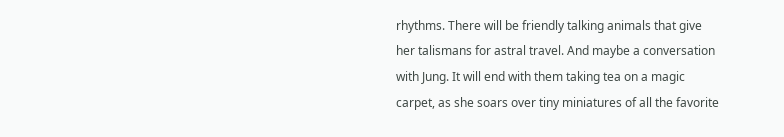rhythms. There will be friendly talking animals that give her talismans for astral travel. And maybe a conversation with Jung. It will end with them taking tea on a magic carpet, as she soars over tiny miniatures of all the favorite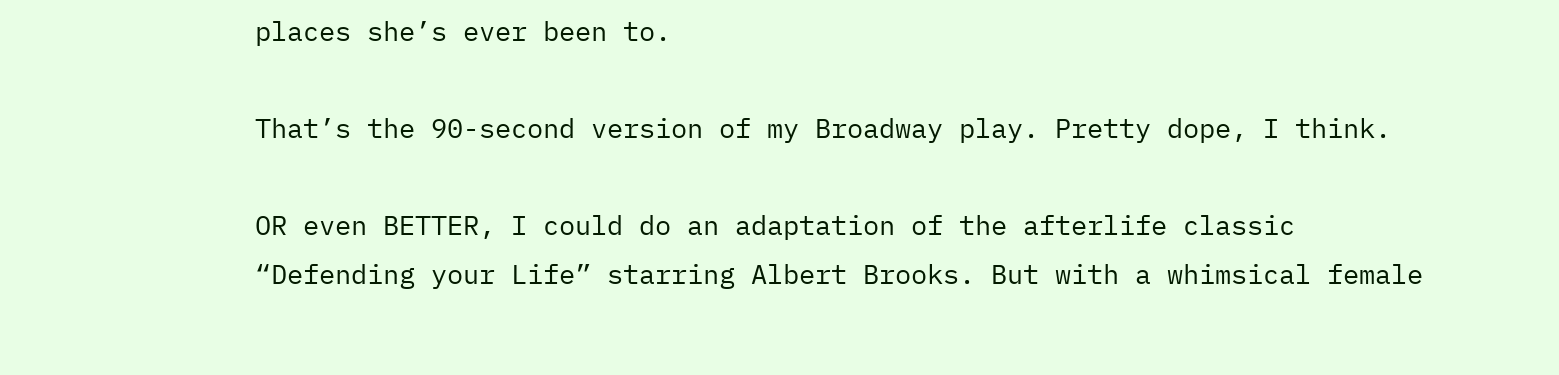places she’s ever been to.

That’s the 90-second version of my Broadway play. Pretty dope, I think.

OR even BETTER, I could do an adaptation of the afterlife classic “Defending your Life” starring Albert Brooks. But with a whimsical female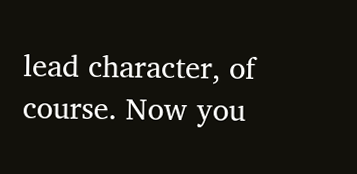lead character, of course. Now you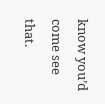know you’d come see that.